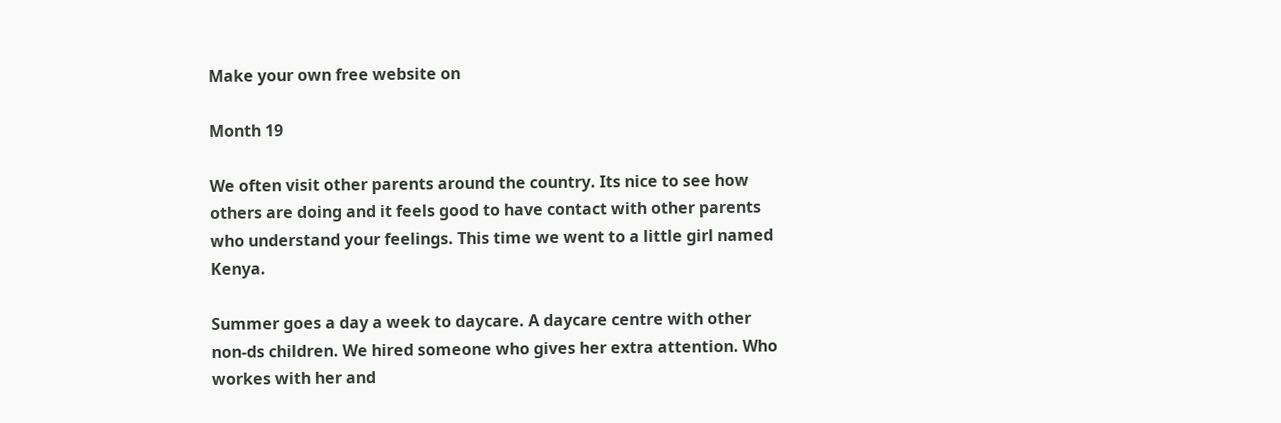Make your own free website on

Month 19

We often visit other parents around the country. Its nice to see how others are doing and it feels good to have contact with other parents who understand your feelings. This time we went to a little girl named Kenya.

Summer goes a day a week to daycare. A daycare centre with other non-ds children. We hired someone who gives her extra attention. Who workes with her and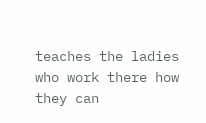teaches the ladies who work there how they can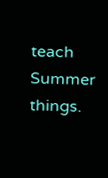teach Summer things.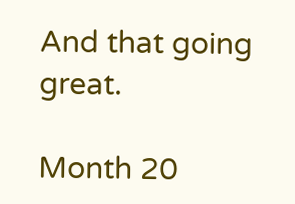And that going great.

Month 20